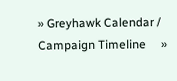» Greyhawk Calendar / Campaign Timeline     »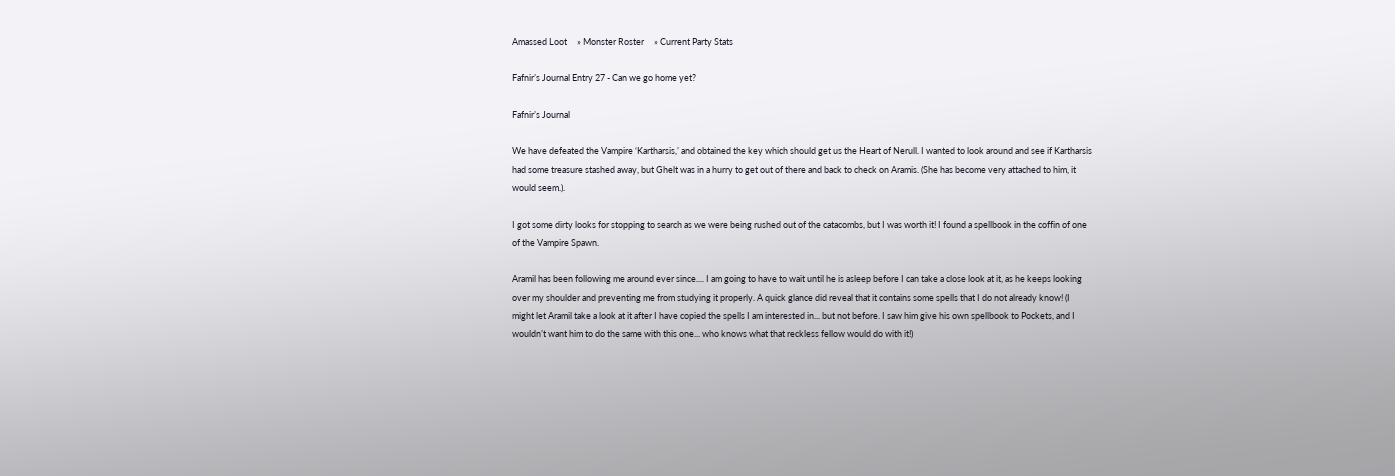Amassed Loot     » Monster Roster     » Current Party Stats

Fafnir’s Journal Entry 27 - Can we go home yet?

Fafnir’s Journal

We have defeated the Vampire ‘Kartharsis,’ and obtained the key which should get us the Heart of Nerull. I wanted to look around and see if Kartharsis had some treasure stashed away, but Ghelt was in a hurry to get out of there and back to check on Aramis. (She has become very attached to him, it would seem.).

I got some dirty looks for stopping to search as we were being rushed out of the catacombs, but I was worth it! I found a spellbook in the coffin of one of the Vampire Spawn.

Aramil has been following me around ever since.... I am going to have to wait until he is asleep before I can take a close look at it, as he keeps looking over my shoulder and preventing me from studying it properly. A quick glance did reveal that it contains some spells that I do not already know! (I might let Aramil take a look at it after I have copied the spells I am interested in... but not before. I saw him give his own spellbook to Pockets, and I wouldn’t want him to do the same with this one... who knows what that reckless fellow would do with it!)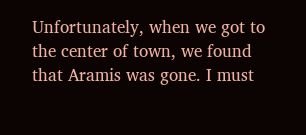Unfortunately, when we got to the center of town, we found that Aramis was gone. I must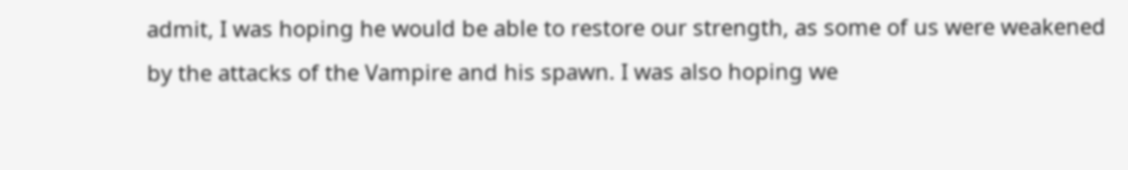admit, I was hoping he would be able to restore our strength, as some of us were weakened by the attacks of the Vampire and his spawn. I was also hoping we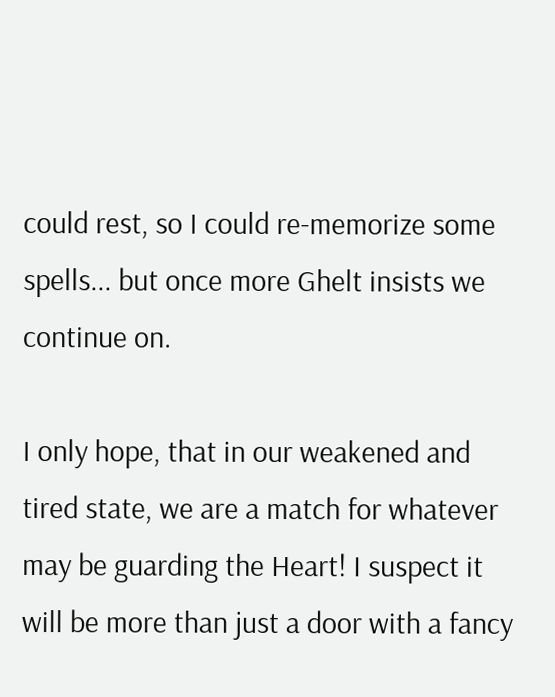could rest, so I could re-memorize some spells... but once more Ghelt insists we continue on.

I only hope, that in our weakened and tired state, we are a match for whatever may be guarding the Heart! I suspect it will be more than just a door with a fancy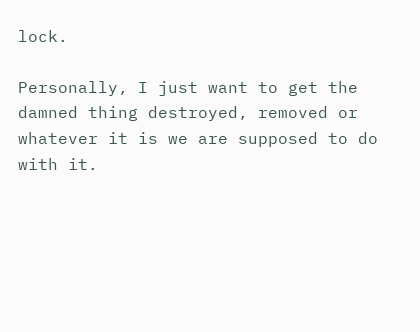lock.

Personally, I just want to get the damned thing destroyed, removed or whatever it is we are supposed to do with it.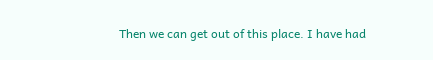Then we can get out of this place. I have had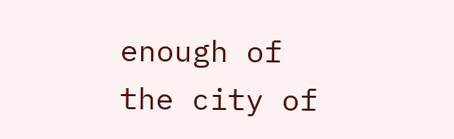enough of the city of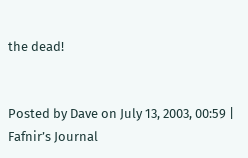the dead!


Posted by Dave on July 13, 2003, 00:59 | Fafnir’s Journal